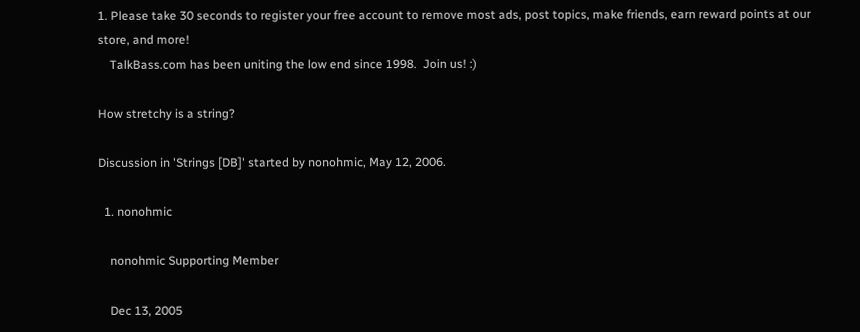1. Please take 30 seconds to register your free account to remove most ads, post topics, make friends, earn reward points at our store, and more!
    TalkBass.com has been uniting the low end since 1998.  Join us! :)

How stretchy is a string?

Discussion in 'Strings [DB]' started by nonohmic, May 12, 2006.

  1. nonohmic

    nonohmic Supporting Member

    Dec 13, 2005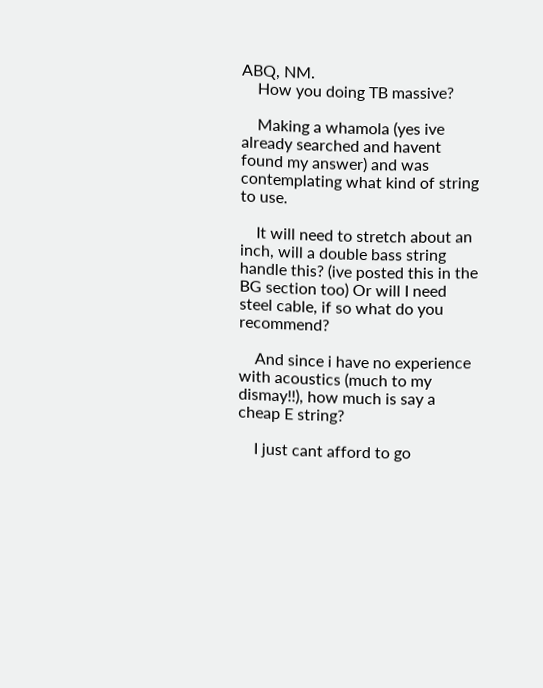ABQ, NM.
    How you doing TB massive?

    Making a whamola (yes ive already searched and havent found my answer) and was contemplating what kind of string to use.

    It will need to stretch about an inch, will a double bass string handle this? (ive posted this in the BG section too) Or will I need steel cable, if so what do you recommend?

    And since i have no experience with acoustics (much to my dismay!!), how much is say a cheap E string?

    I just cant afford to go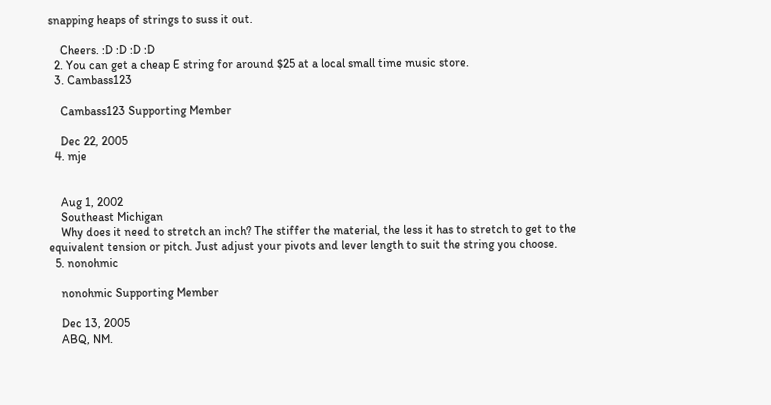snapping heaps of strings to suss it out.

    Cheers. :D :D :D :D
  2. You can get a cheap E string for around $25 at a local small time music store.
  3. Cambass123

    Cambass123 Supporting Member

    Dec 22, 2005
  4. mje


    Aug 1, 2002
    Southeast Michigan
    Why does it need to stretch an inch? The stiffer the material, the less it has to stretch to get to the equivalent tension or pitch. Just adjust your pivots and lever length to suit the string you choose.
  5. nonohmic

    nonohmic Supporting Member

    Dec 13, 2005
    ABQ, NM.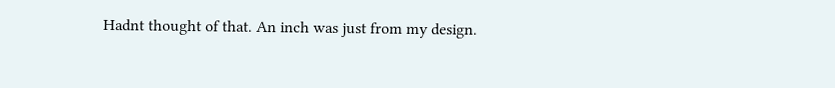Hadnt thought of that. An inch was just from my design.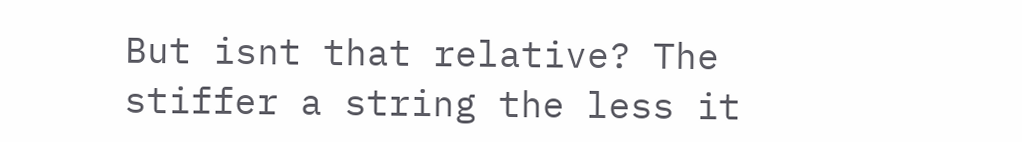But isnt that relative? The stiffer a string the less it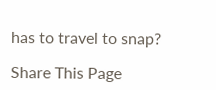has to travel to snap?

Share This Page